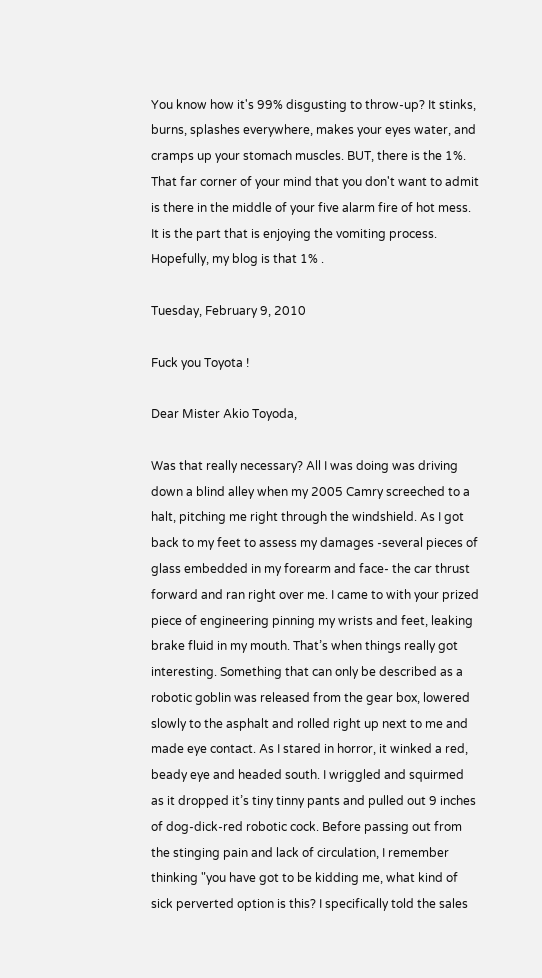You know how it's 99% disgusting to throw-up? It stinks, burns, splashes everywhere, makes your eyes water, and cramps up your stomach muscles. BUT, there is the 1%. That far corner of your mind that you don't want to admit is there in the middle of your five alarm fire of hot mess. It is the part that is enjoying the vomiting process. Hopefully, my blog is that 1% .

Tuesday, February 9, 2010

Fuck you Toyota !

Dear Mister Akio Toyoda,

Was that really necessary? All I was doing was driving down a blind alley when my 2005 Camry screeched to a halt, pitching me right through the windshield. As I got back to my feet to assess my damages -several pieces of glass embedded in my forearm and face- the car thrust forward and ran right over me. I came to with your prized piece of engineering pinning my wrists and feet, leaking brake fluid in my mouth. That’s when things really got interesting. Something that can only be described as a robotic goblin was released from the gear box, lowered slowly to the asphalt and rolled right up next to me and made eye contact. As I stared in horror, it winked a red, beady eye and headed south. I wriggled and squirmed as it dropped it’s tiny tinny pants and pulled out 9 inches of dog-dick-red robotic cock. Before passing out from the stinging pain and lack of circulation, I remember thinking "you have got to be kidding me, what kind of sick perverted option is this? I specifically told the sales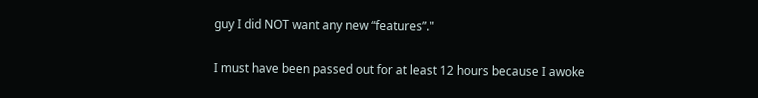guy I did NOT want any new “features”."

I must have been passed out for at least 12 hours because I awoke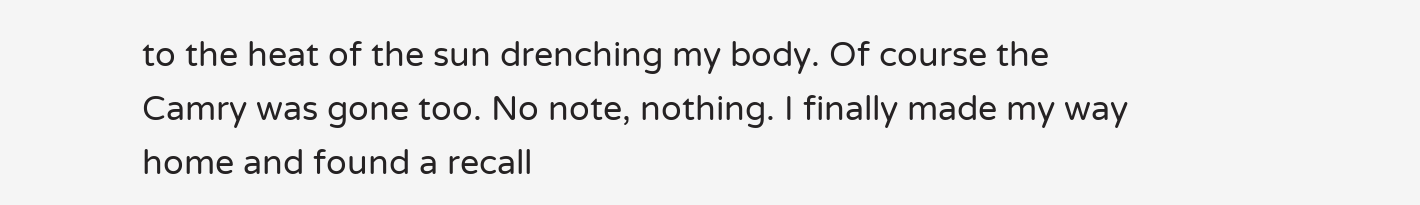to the heat of the sun drenching my body. Of course the Camry was gone too. No note, nothing. I finally made my way home and found a recall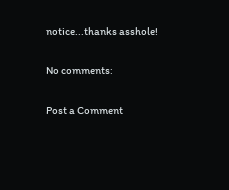notice...thanks asshole!

No comments:

Post a Comment